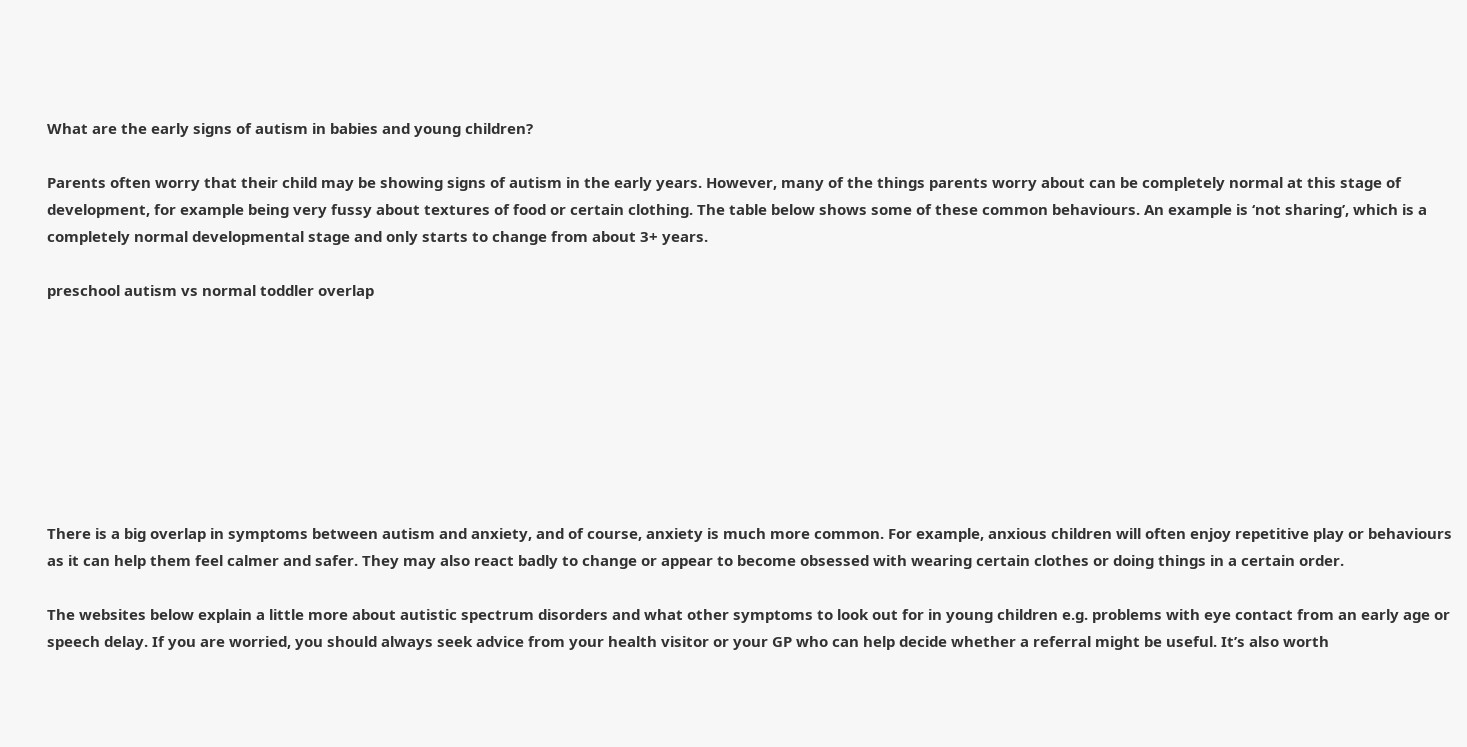What are the early signs of autism in babies and young children?

Parents often worry that their child may be showing signs of autism in the early years. However, many of the things parents worry about can be completely normal at this stage of development, for example being very fussy about textures of food or certain clothing. The table below shows some of these common behaviours. An example is ‘not sharing’, which is a completely normal developmental stage and only starts to change from about 3+ years.

preschool autism vs normal toddler overlap








There is a big overlap in symptoms between autism and anxiety, and of course, anxiety is much more common. For example, anxious children will often enjoy repetitive play or behaviours as it can help them feel calmer and safer. They may also react badly to change or appear to become obsessed with wearing certain clothes or doing things in a certain order.

The websites below explain a little more about autistic spectrum disorders and what other symptoms to look out for in young children e.g. problems with eye contact from an early age or speech delay. If you are worried, you should always seek advice from your health visitor or your GP who can help decide whether a referral might be useful. It’s also worth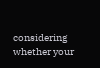considering whether your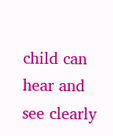child can hear and see clearly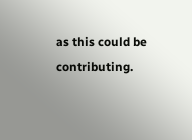as this could be contributing.